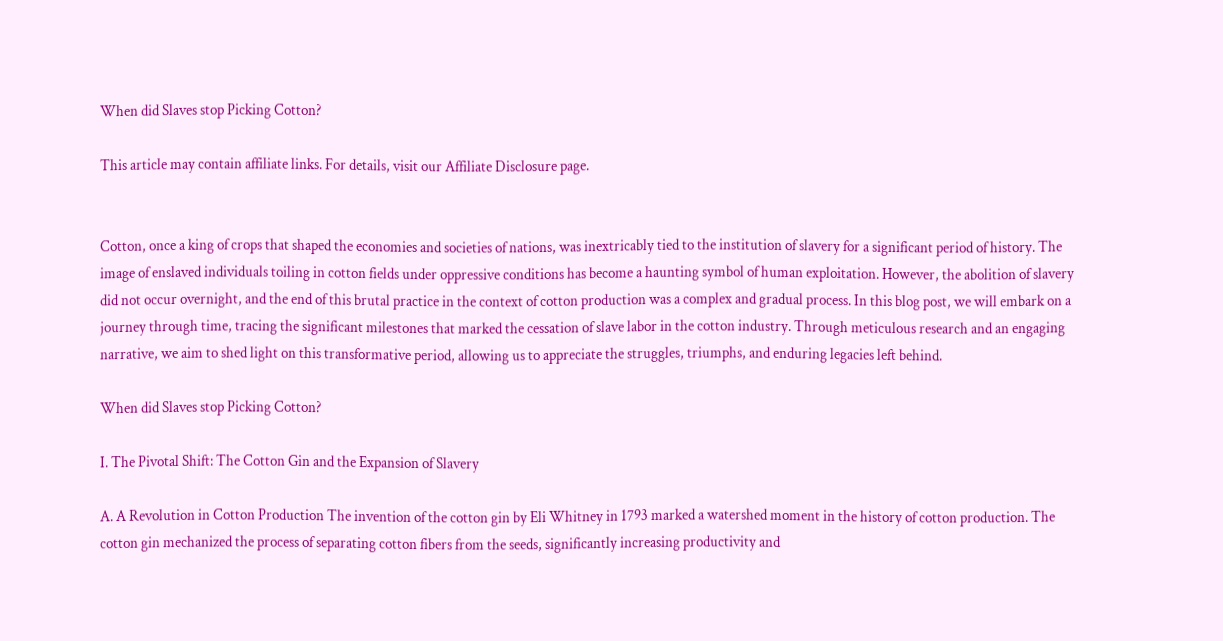When did Slaves stop Picking Cotton?

This article may contain affiliate links. For details, visit our Affiliate Disclosure page.


Cotton, once a king of crops that shaped the economies and societies of nations, was inextricably tied to the institution of slavery for a significant period of history. The image of enslaved individuals toiling in cotton fields under oppressive conditions has become a haunting symbol of human exploitation. However, the abolition of slavery did not occur overnight, and the end of this brutal practice in the context of cotton production was a complex and gradual process. In this blog post, we will embark on a journey through time, tracing the significant milestones that marked the cessation of slave labor in the cotton industry. Through meticulous research and an engaging narrative, we aim to shed light on this transformative period, allowing us to appreciate the struggles, triumphs, and enduring legacies left behind.

When did Slaves stop Picking Cotton?

I. The Pivotal Shift: The Cotton Gin and the Expansion of Slavery

A. A Revolution in Cotton Production The invention of the cotton gin by Eli Whitney in 1793 marked a watershed moment in the history of cotton production. The cotton gin mechanized the process of separating cotton fibers from the seeds, significantly increasing productivity and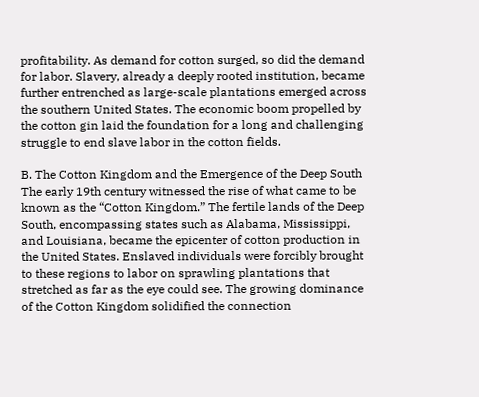profitability. As demand for cotton surged, so did the demand for labor. Slavery, already a deeply rooted institution, became further entrenched as large-scale plantations emerged across the southern United States. The economic boom propelled by the cotton gin laid the foundation for a long and challenging struggle to end slave labor in the cotton fields.

B. The Cotton Kingdom and the Emergence of the Deep South The early 19th century witnessed the rise of what came to be known as the “Cotton Kingdom.” The fertile lands of the Deep South, encompassing states such as Alabama, Mississippi, and Louisiana, became the epicenter of cotton production in the United States. Enslaved individuals were forcibly brought to these regions to labor on sprawling plantations that stretched as far as the eye could see. The growing dominance of the Cotton Kingdom solidified the connection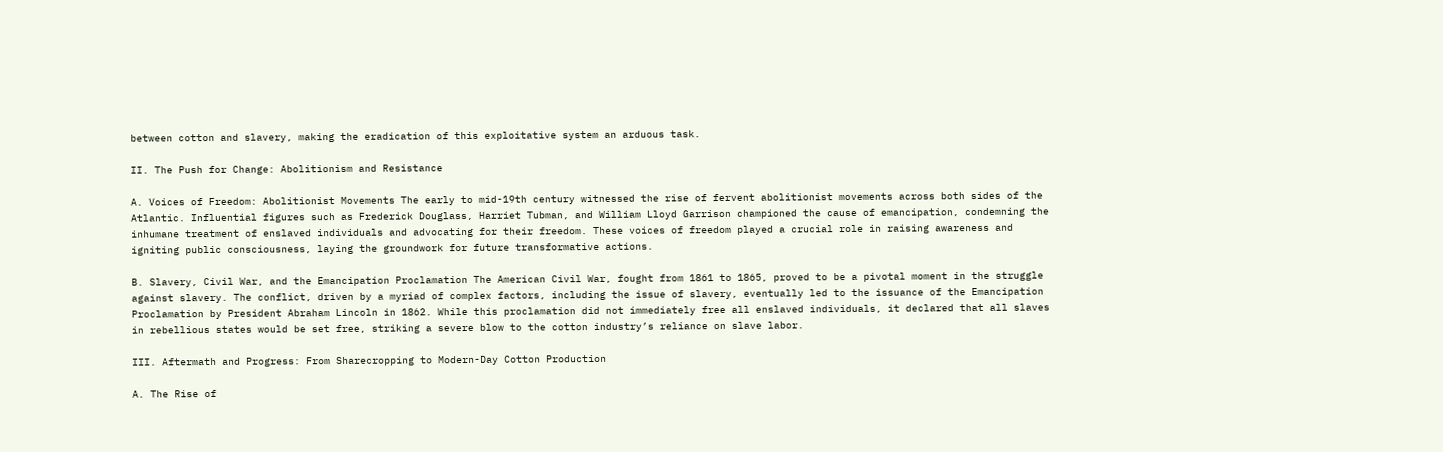between cotton and slavery, making the eradication of this exploitative system an arduous task.

II. The Push for Change: Abolitionism and Resistance

A. Voices of Freedom: Abolitionist Movements The early to mid-19th century witnessed the rise of fervent abolitionist movements across both sides of the Atlantic. Influential figures such as Frederick Douglass, Harriet Tubman, and William Lloyd Garrison championed the cause of emancipation, condemning the inhumane treatment of enslaved individuals and advocating for their freedom. These voices of freedom played a crucial role in raising awareness and igniting public consciousness, laying the groundwork for future transformative actions.

B. Slavery, Civil War, and the Emancipation Proclamation The American Civil War, fought from 1861 to 1865, proved to be a pivotal moment in the struggle against slavery. The conflict, driven by a myriad of complex factors, including the issue of slavery, eventually led to the issuance of the Emancipation Proclamation by President Abraham Lincoln in 1862. While this proclamation did not immediately free all enslaved individuals, it declared that all slaves in rebellious states would be set free, striking a severe blow to the cotton industry’s reliance on slave labor.

III. Aftermath and Progress: From Sharecropping to Modern-Day Cotton Production

A. The Rise of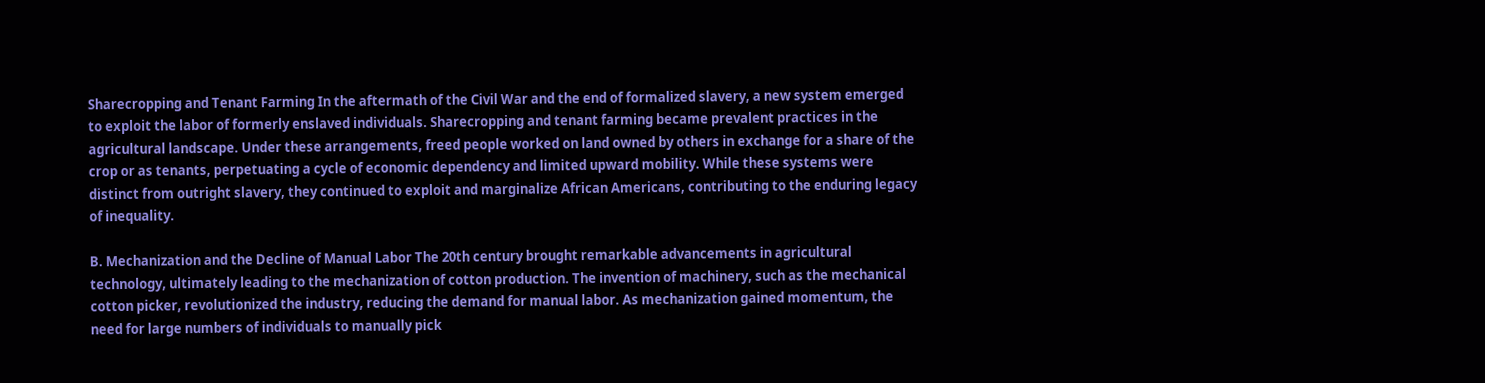Sharecropping and Tenant Farming In the aftermath of the Civil War and the end of formalized slavery, a new system emerged to exploit the labor of formerly enslaved individuals. Sharecropping and tenant farming became prevalent practices in the agricultural landscape. Under these arrangements, freed people worked on land owned by others in exchange for a share of the crop or as tenants, perpetuating a cycle of economic dependency and limited upward mobility. While these systems were distinct from outright slavery, they continued to exploit and marginalize African Americans, contributing to the enduring legacy of inequality.

B. Mechanization and the Decline of Manual Labor The 20th century brought remarkable advancements in agricultural technology, ultimately leading to the mechanization of cotton production. The invention of machinery, such as the mechanical cotton picker, revolutionized the industry, reducing the demand for manual labor. As mechanization gained momentum, the need for large numbers of individuals to manually pick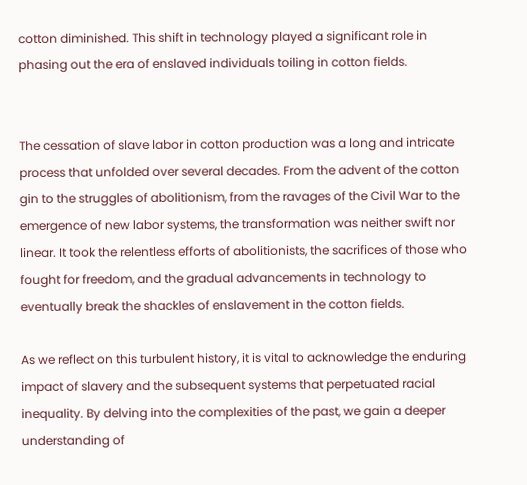cotton diminished. This shift in technology played a significant role in phasing out the era of enslaved individuals toiling in cotton fields.


The cessation of slave labor in cotton production was a long and intricate process that unfolded over several decades. From the advent of the cotton gin to the struggles of abolitionism, from the ravages of the Civil War to the emergence of new labor systems, the transformation was neither swift nor linear. It took the relentless efforts of abolitionists, the sacrifices of those who fought for freedom, and the gradual advancements in technology to eventually break the shackles of enslavement in the cotton fields.

As we reflect on this turbulent history, it is vital to acknowledge the enduring impact of slavery and the subsequent systems that perpetuated racial inequality. By delving into the complexities of the past, we gain a deeper understanding of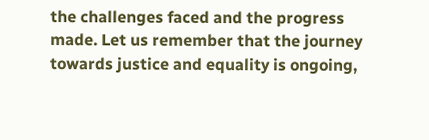the challenges faced and the progress made. Let us remember that the journey towards justice and equality is ongoing,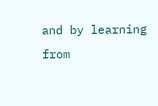and by learning from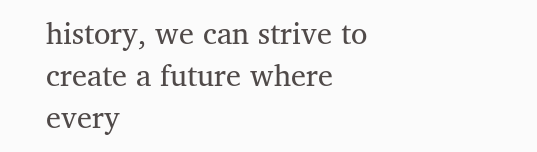history, we can strive to create a future where every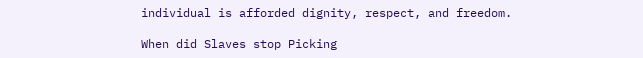individual is afforded dignity, respect, and freedom.

When did Slaves stop Picking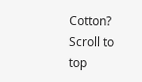Cotton?
Scroll to top